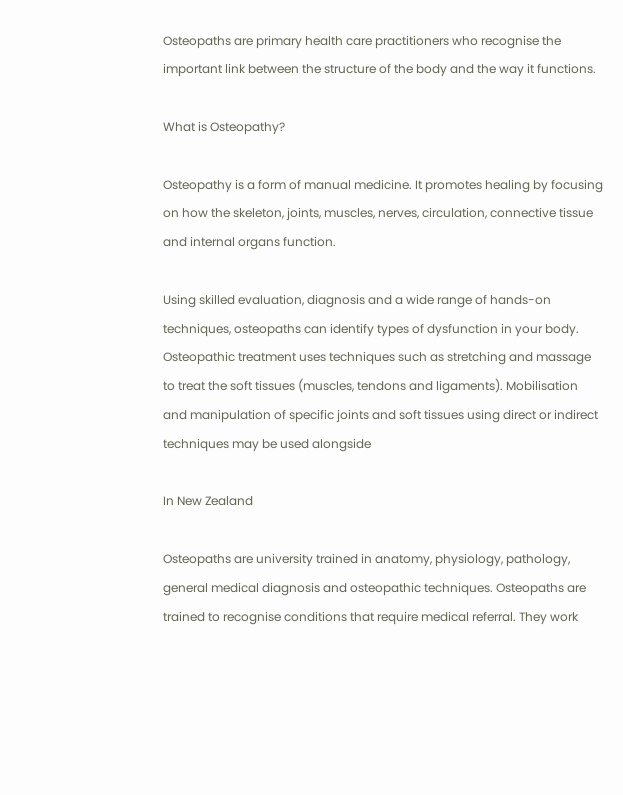Osteopaths are primary health care practitioners who recognise the important link between the structure of the body and the way it functions.

What is Osteopathy?

Osteopathy is a form of manual medicine. It promotes healing by focusing on how the skeleton, joints, muscles, nerves, circulation, connective tissue and internal organs function.

Using skilled evaluation, diagnosis and a wide range of hands-on techniques, osteopaths can identify types of dysfunction in your body. Osteopathic treatment uses techniques such as stretching and massage to treat the soft tissues (muscles, tendons and ligaments). Mobilisation and manipulation of specific joints and soft tissues using direct or indirect techniques may be used alongside

In New Zealand

Osteopaths are university trained in anatomy, physiology, pathology, general medical diagnosis and osteopathic techniques. Osteopaths are trained to recognise conditions that require medical referral. They work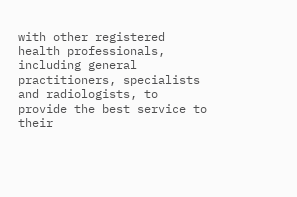with other registered health professionals, including general practitioners, specialists and radiologists, to provide the best service to their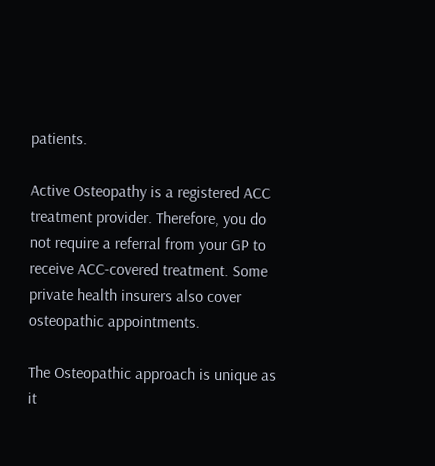patients.

Active Osteopathy is a registered ACC treatment provider. Therefore, you do not require a referral from your GP to receive ACC-covered treatment. Some private health insurers also cover osteopathic appointments.

The Osteopathic approach is unique as it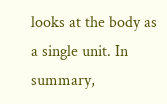looks at the body as a single unit. In summary,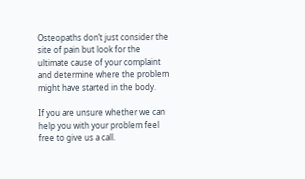Osteopaths don’t just consider the site of pain but look for the ultimate cause of your complaint and determine where the problem might have started in the body.

If you are unsure whether we can help you with your problem feel free to give us a call.